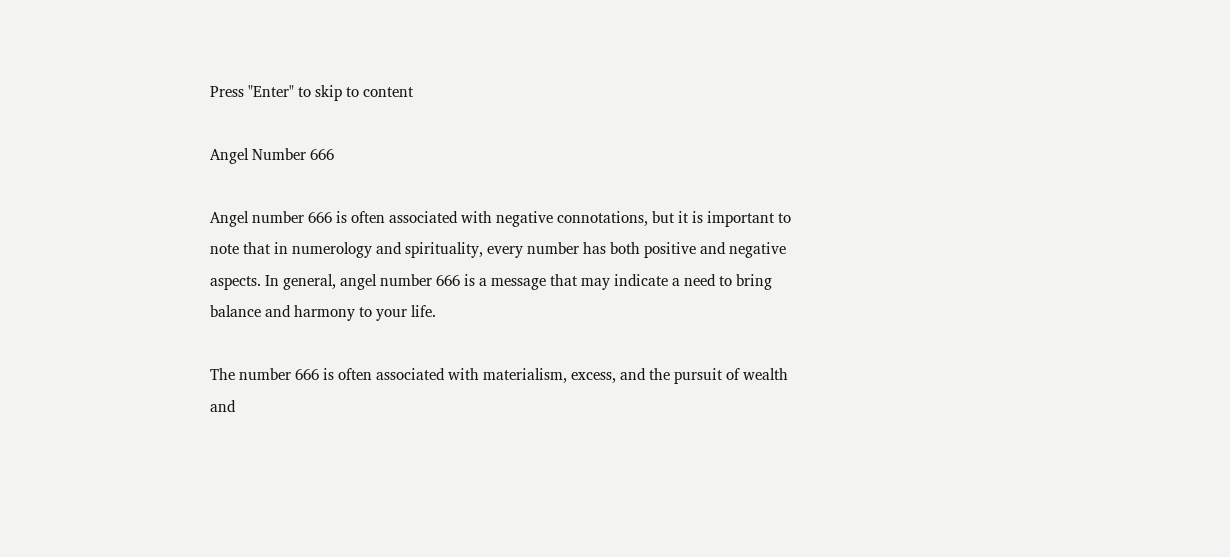Press "Enter" to skip to content

Angel Number 666

Angel number 666 is often associated with negative connotations, but it is important to note that in numerology and spirituality, every number has both positive and negative aspects. In general, angel number 666 is a message that may indicate a need to bring balance and harmony to your life.

The number 666 is often associated with materialism, excess, and the pursuit of wealth and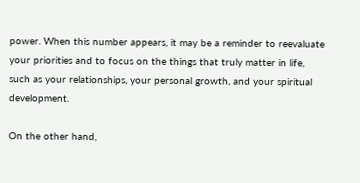power. When this number appears, it may be a reminder to reevaluate your priorities and to focus on the things that truly matter in life, such as your relationships, your personal growth, and your spiritual development.

On the other hand,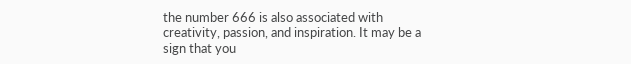the number 666 is also associated with creativity, passion, and inspiration. It may be a sign that you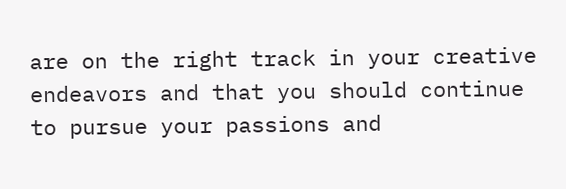are on the right track in your creative endeavors and that you should continue to pursue your passions and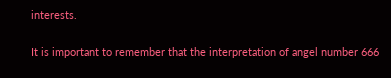interests.

It is important to remember that the interpretation of angel number 666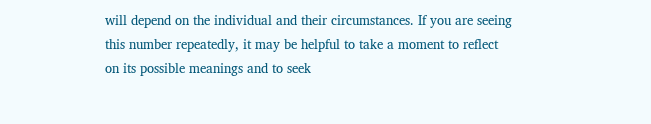will depend on the individual and their circumstances. If you are seeing this number repeatedly, it may be helpful to take a moment to reflect on its possible meanings and to seek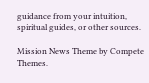guidance from your intuition, spiritual guides, or other sources.

Mission News Theme by Compete Themes.